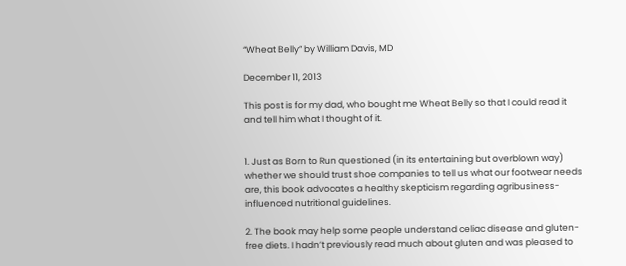“Wheat Belly” by William Davis, MD

December 11, 2013

This post is for my dad, who bought me Wheat Belly so that I could read it and tell him what I thought of it.


1. Just as Born to Run questioned (in its entertaining but overblown way) whether we should trust shoe companies to tell us what our footwear needs are, this book advocates a healthy skepticism regarding agribusiness-influenced nutritional guidelines.

2. The book may help some people understand celiac disease and gluten-free diets. I hadn’t previously read much about gluten and was pleased to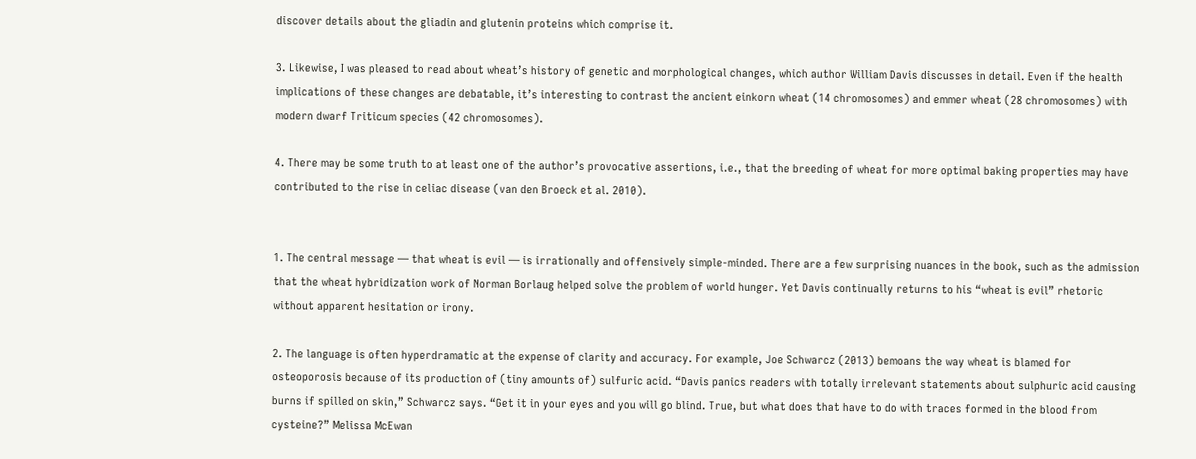discover details about the gliadin and glutenin proteins which comprise it.

3. Likewise, I was pleased to read about wheat’s history of genetic and morphological changes, which author William Davis discusses in detail. Even if the health implications of these changes are debatable, it’s interesting to contrast the ancient einkorn wheat (14 chromosomes) and emmer wheat (28 chromosomes) with modern dwarf Triticum species (42 chromosomes).

4. There may be some truth to at least one of the author’s provocative assertions, i.e., that the breeding of wheat for more optimal baking properties may have contributed to the rise in celiac disease (van den Broeck et al. 2010).


1. The central message — that wheat is evil — is irrationally and offensively simple-minded. There are a few surprising nuances in the book, such as the admission that the wheat hybridization work of Norman Borlaug helped solve the problem of world hunger. Yet Davis continually returns to his “wheat is evil” rhetoric without apparent hesitation or irony.

2. The language is often hyperdramatic at the expense of clarity and accuracy. For example, Joe Schwarcz (2013) bemoans the way wheat is blamed for osteoporosis because of its production of (tiny amounts of) sulfuric acid. “Davis panics readers with totally irrelevant statements about sulphuric acid causing burns if spilled on skin,” Schwarcz says. “Get it in your eyes and you will go blind. True, but what does that have to do with traces formed in the blood from cysteine?” Melissa McEwan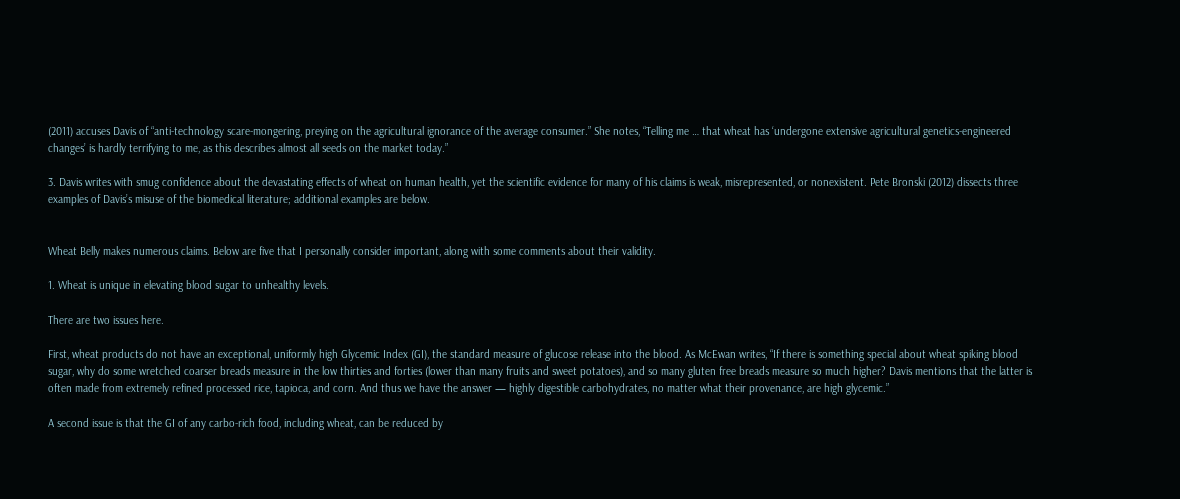(2011) accuses Davis of “anti-technology scare-mongering, preying on the agricultural ignorance of the average consumer.” She notes, “Telling me … that wheat has ‘undergone extensive agricultural genetics-engineered changes’ is hardly terrifying to me, as this describes almost all seeds on the market today.”

3. Davis writes with smug confidence about the devastating effects of wheat on human health, yet the scientific evidence for many of his claims is weak, misrepresented, or nonexistent. Pete Bronski (2012) dissects three examples of Davis’s misuse of the biomedical literature; additional examples are below.


Wheat Belly makes numerous claims. Below are five that I personally consider important, along with some comments about their validity.

1. Wheat is unique in elevating blood sugar to unhealthy levels.

There are two issues here.

First, wheat products do not have an exceptional, uniformly high Glycemic Index (GI), the standard measure of glucose release into the blood. As McEwan writes, “If there is something special about wheat spiking blood sugar, why do some wretched coarser breads measure in the low thirties and forties (lower than many fruits and sweet potatoes), and so many gluten free breads measure so much higher? Davis mentions that the latter is often made from extremely refined processed rice, tapioca, and corn. And thus we have the answer — highly digestible carbohydrates, no matter what their provenance, are high glycemic.”

A second issue is that the GI of any carbo-rich food, including wheat, can be reduced by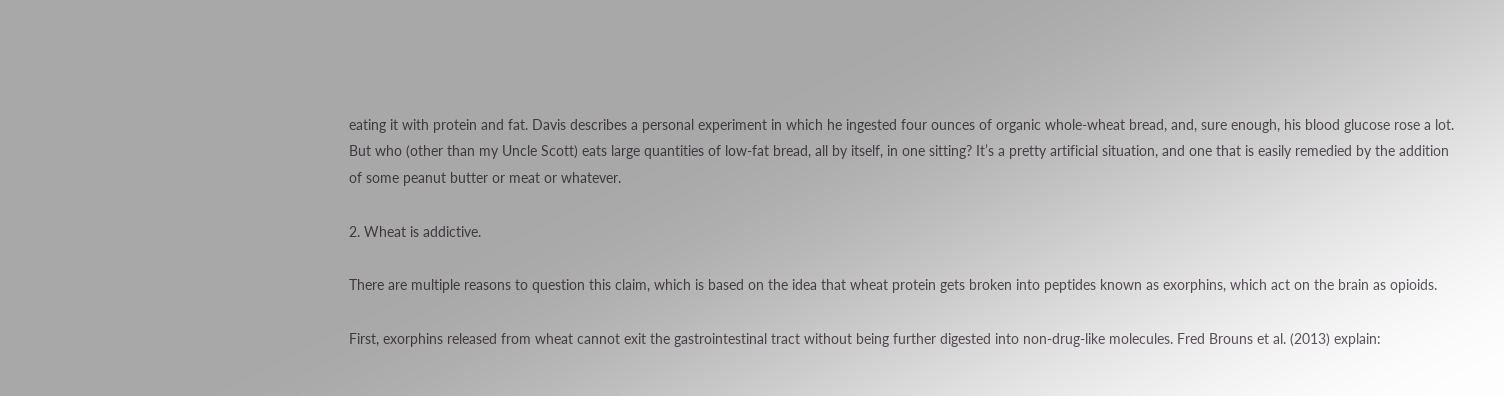eating it with protein and fat. Davis describes a personal experiment in which he ingested four ounces of organic whole-wheat bread, and, sure enough, his blood glucose rose a lot. But who (other than my Uncle Scott) eats large quantities of low-fat bread, all by itself, in one sitting? It’s a pretty artificial situation, and one that is easily remedied by the addition of some peanut butter or meat or whatever.

2. Wheat is addictive.

There are multiple reasons to question this claim, which is based on the idea that wheat protein gets broken into peptides known as exorphins, which act on the brain as opioids.

First, exorphins released from wheat cannot exit the gastrointestinal tract without being further digested into non-drug-like molecules. Fred Brouns et al. (2013) explain: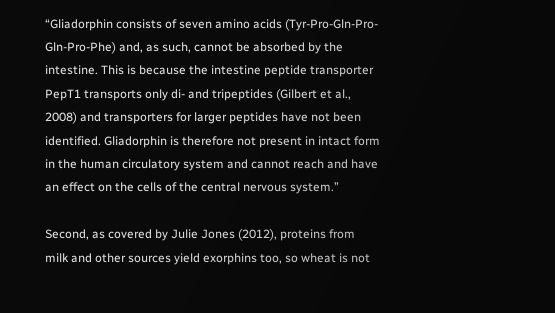“Gliadorphin consists of seven amino acids (Tyr-Pro-Gln-Pro-Gln-Pro-Phe) and, as such, cannot be absorbed by the intestine. This is because the intestine peptide transporter PepT1 transports only di- and tripeptides (Gilbert et al., 2008) and transporters for larger peptides have not been identified. Gliadorphin is therefore not present in intact form in the human circulatory system and cannot reach and have an effect on the cells of the central nervous system.”

Second, as covered by Julie Jones (2012), proteins from milk and other sources yield exorphins too, so wheat is not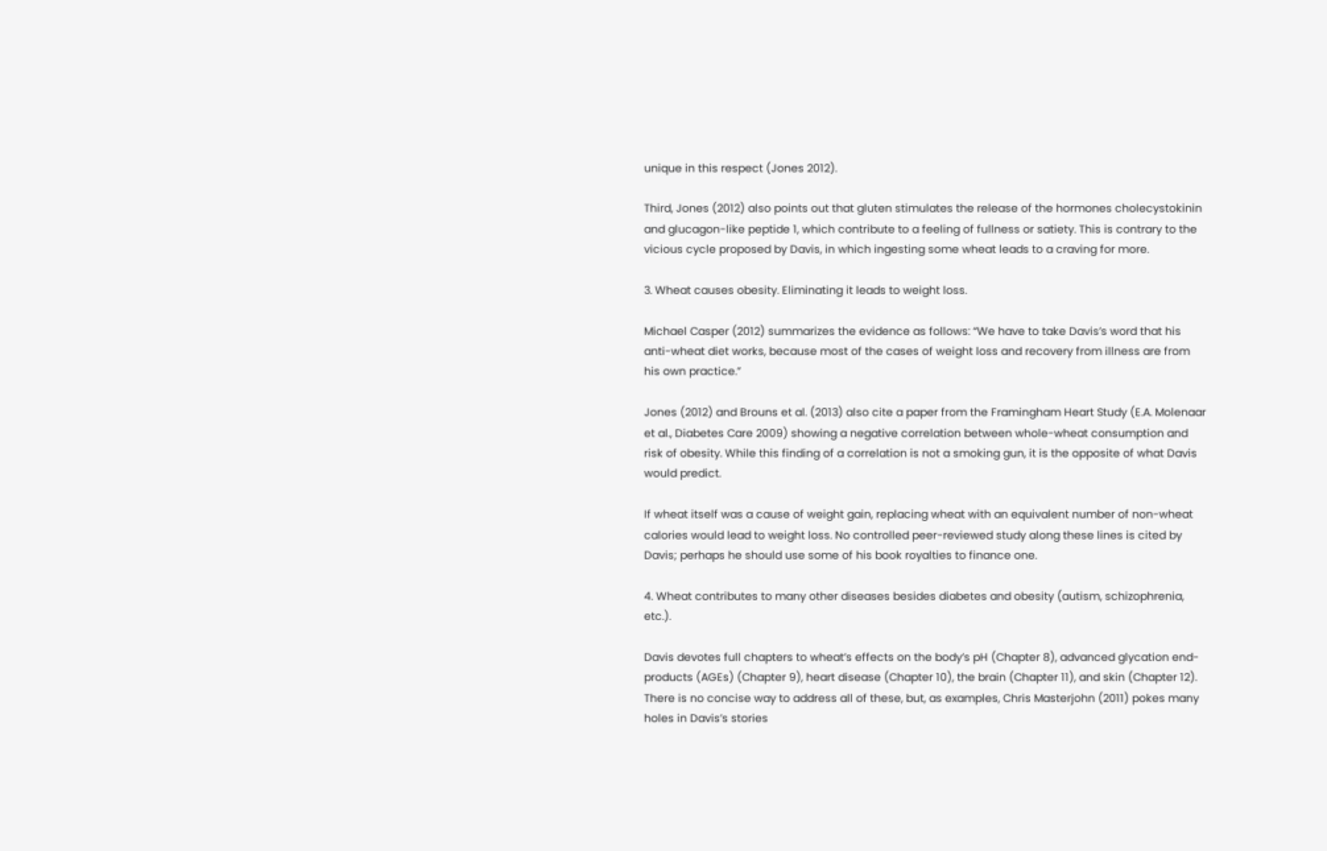unique in this respect (Jones 2012).

Third, Jones (2012) also points out that gluten stimulates the release of the hormones cholecystokinin and glucagon-like peptide 1, which contribute to a feeling of fullness or satiety. This is contrary to the vicious cycle proposed by Davis, in which ingesting some wheat leads to a craving for more.

3. Wheat causes obesity. Eliminating it leads to weight loss.

Michael Casper (2012) summarizes the evidence as follows: “We have to take Davis’s word that his anti-wheat diet works, because most of the cases of weight loss and recovery from illness are from his own practice.”

Jones (2012) and Brouns et al. (2013) also cite a paper from the Framingham Heart Study (E.A. Molenaar et al., Diabetes Care 2009) showing a negative correlation between whole-wheat consumption and risk of obesity. While this finding of a correlation is not a smoking gun, it is the opposite of what Davis would predict.

If wheat itself was a cause of weight gain, replacing wheat with an equivalent number of non-wheat calories would lead to weight loss. No controlled peer-reviewed study along these lines is cited by Davis; perhaps he should use some of his book royalties to finance one.

4. Wheat contributes to many other diseases besides diabetes and obesity (autism, schizophrenia, etc.).

Davis devotes full chapters to wheat’s effects on the body’s pH (Chapter 8), advanced glycation end-products (AGEs) (Chapter 9), heart disease (Chapter 10), the brain (Chapter 11), and skin (Chapter 12). There is no concise way to address all of these, but, as examples, Chris Masterjohn (2011) pokes many holes in Davis’s stories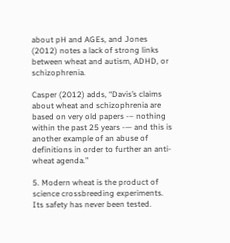about pH and AGEs, and Jones (2012) notes a lack of strong links between wheat and autism, ADHD, or schizophrenia.

Casper (2012) adds, “Davis’s claims about wheat and schizophrenia are based on very old papers -– nothing within the past 25 years -— and this is another example of an abuse of definitions in order to further an anti-wheat agenda.”

5. Modern wheat is the product of science crossbreeding experiments. Its safety has never been tested.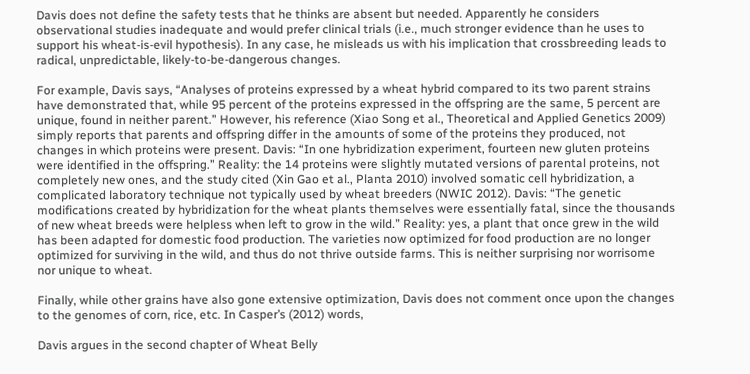Davis does not define the safety tests that he thinks are absent but needed. Apparently he considers observational studies inadequate and would prefer clinical trials (i.e., much stronger evidence than he uses to support his wheat-is-evil hypothesis). In any case, he misleads us with his implication that crossbreeding leads to radical, unpredictable, likely-to-be-dangerous changes.

For example, Davis says, “Analyses of proteins expressed by a wheat hybrid compared to its two parent strains have demonstrated that, while 95 percent of the proteins expressed in the offspring are the same, 5 percent are unique, found in neither parent.” However, his reference (Xiao Song et al., Theoretical and Applied Genetics 2009) simply reports that parents and offspring differ in the amounts of some of the proteins they produced, not changes in which proteins were present. Davis: “In one hybridization experiment, fourteen new gluten proteins were identified in the offspring.” Reality: the 14 proteins were slightly mutated versions of parental proteins, not completely new ones, and the study cited (Xin Gao et al., Planta 2010) involved somatic cell hybridization, a complicated laboratory technique not typically used by wheat breeders (NWIC 2012). Davis: “The genetic modifications created by hybridization for the wheat plants themselves were essentially fatal, since the thousands of new wheat breeds were helpless when left to grow in the wild.” Reality: yes, a plant that once grew in the wild has been adapted for domestic food production. The varieties now optimized for food production are no longer optimized for surviving in the wild, and thus do not thrive outside farms. This is neither surprising nor worrisome nor unique to wheat.

Finally, while other grains have also gone extensive optimization, Davis does not comment once upon the changes to the genomes of corn, rice, etc. In Casper’s (2012) words,

Davis argues in the second chapter of Wheat Belly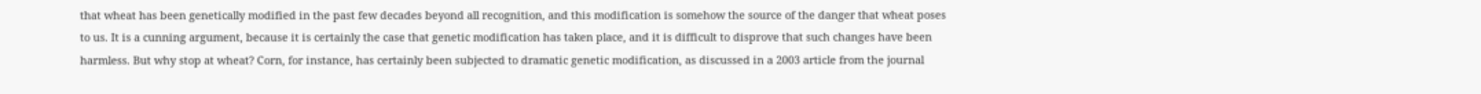that wheat has been genetically modified in the past few decades beyond all recognition, and this modification is somehow the source of the danger that wheat poses to us. It is a cunning argument, because it is certainly the case that genetic modification has taken place, and it is difficult to disprove that such changes have been harmless. But why stop at wheat? Corn, for instance, has certainly been subjected to dramatic genetic modification, as discussed in a 2003 article from the journal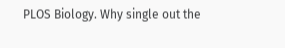PLOS Biology. Why single out the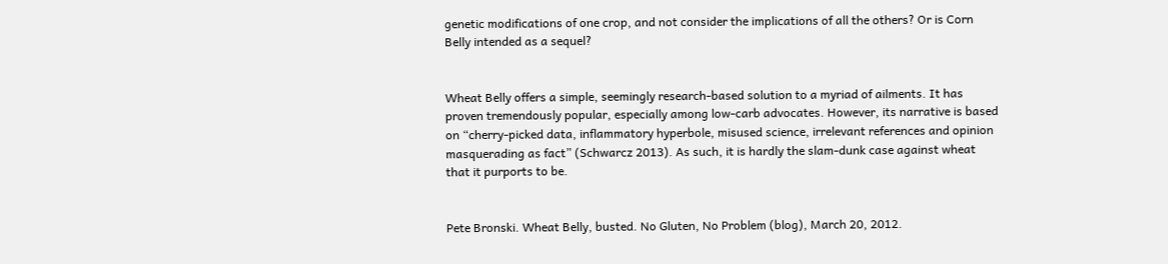genetic modifications of one crop, and not consider the implications of all the others? Or is Corn Belly intended as a sequel?


Wheat Belly offers a simple, seemingly research-based solution to a myriad of ailments. It has proven tremendously popular, especially among low-carb advocates. However, its narrative is based on “cherry-picked data, inflammatory hyperbole, misused science, irrelevant references and opinion masquerading as fact” (Schwarcz 2013). As such, it is hardly the slam-dunk case against wheat that it purports to be.


Pete Bronski. Wheat Belly, busted. No Gluten, No Problem (blog), March 20, 2012.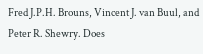Fred J.P.H. Brouns, Vincent J. van Buul, and Peter R. Shewry. Does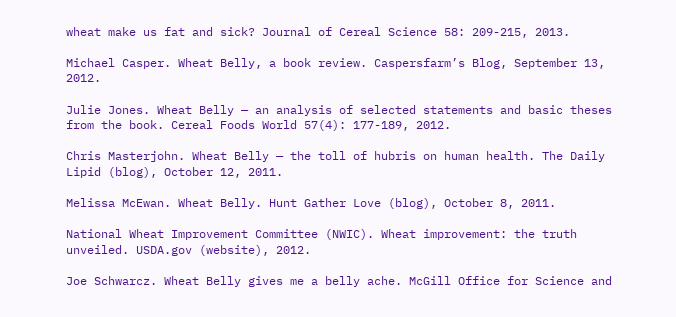wheat make us fat and sick? Journal of Cereal Science 58: 209-215, 2013.

Michael Casper. Wheat Belly, a book review. Caspersfarm’s Blog, September 13, 2012.

Julie Jones. Wheat Belly — an analysis of selected statements and basic theses from the book. Cereal Foods World 57(4): 177-189, 2012.

Chris Masterjohn. Wheat Belly — the toll of hubris on human health. The Daily Lipid (blog), October 12, 2011.

Melissa McEwan. Wheat Belly. Hunt Gather Love (blog), October 8, 2011.

National Wheat Improvement Committee (NWIC). Wheat improvement: the truth unveiled. USDA.gov (website), 2012.

Joe Schwarcz. Wheat Belly gives me a belly ache. McGill Office for Science and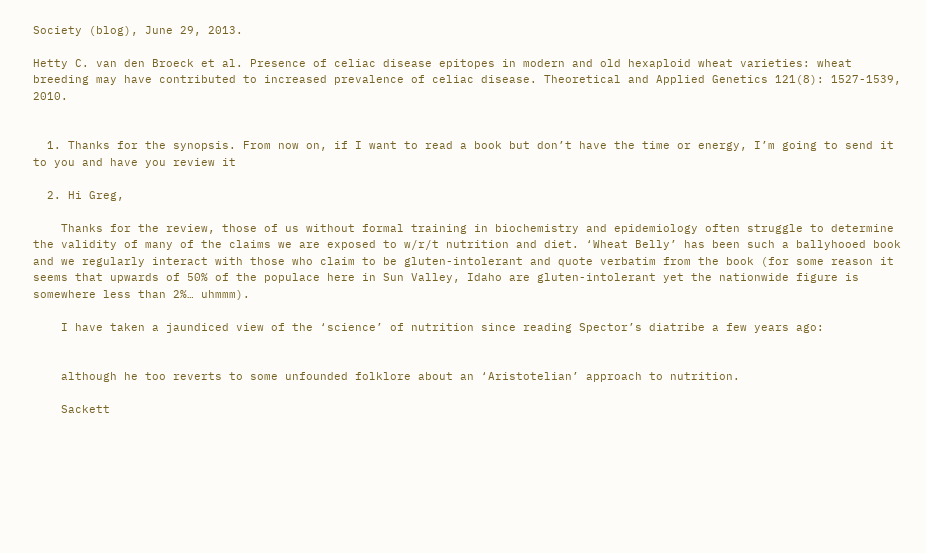Society (blog), June 29, 2013.

Hetty C. van den Broeck et al. Presence of celiac disease epitopes in modern and old hexaploid wheat varieties: wheat breeding may have contributed to increased prevalence of celiac disease. Theoretical and Applied Genetics 121(8): 1527-1539, 2010.


  1. Thanks for the synopsis. From now on, if I want to read a book but don’t have the time or energy, I’m going to send it to you and have you review it

  2. Hi Greg,

    Thanks for the review, those of us without formal training in biochemistry and epidemiology often struggle to determine the validity of many of the claims we are exposed to w/r/t nutrition and diet. ‘Wheat Belly’ has been such a ballyhooed book and we regularly interact with those who claim to be gluten-intolerant and quote verbatim from the book (for some reason it seems that upwards of 50% of the populace here in Sun Valley, Idaho are gluten-intolerant yet the nationwide figure is somewhere less than 2%… uhmmm).

    I have taken a jaundiced view of the ‘science’ of nutrition since reading Spector’s diatribe a few years ago:


    although he too reverts to some unfounded folklore about an ‘Aristotelian’ approach to nutrition.

    Sackett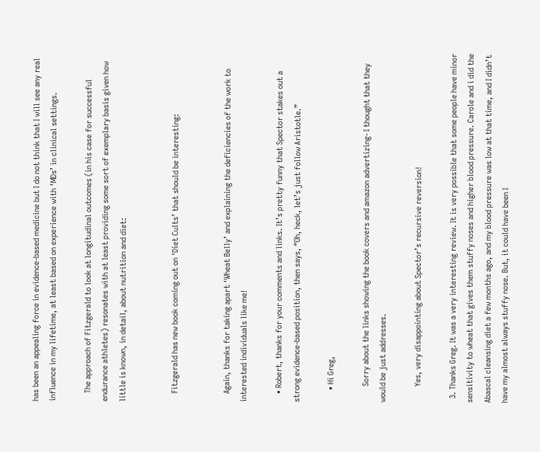has been an appealing force in evidence-based medicine but I do not think that I will see any real influence in my lifetime, at least based on experience with ‘MDs’ in clinical settings.

    The approach of Fitzgerald to look at longitudinal outcomes (in his case for successful endurance athletes) resonates with at least providing some sort of exemplary basis given how little is known, in detail, about nutrition and diet:


    Fitzgerald has new book coming out on ‘Diet Cults’ that should be interesting:


    Again, thanks for taking apart ‘Wheat Belly’ and explaining the deficiencies of the work to interested individuals like me!

    • Robert, thanks for your comments and links. It’s pretty funny that Spector stakes out a strong evidence-based position, then says, “Oh, heck, let’s just follow Aristotle.”

      • Hi Greg,

        Sorry about the links showing the book covers and amazon advertizing- I thought that they would be just addresses.

        Yes, very disappointing about Spector’s recursive reversion!

  3. Thanks Greg. It was a very interesting review. It is very possible that some people have minor sensitivity to wheat that gives them stuffy noses and higher blood pressure. Carole and i did the Abascal cleansing diet a few months ago, and my blood pressure was low at that time, and I didn’t have my almost always stuffy nose. But, it could have been I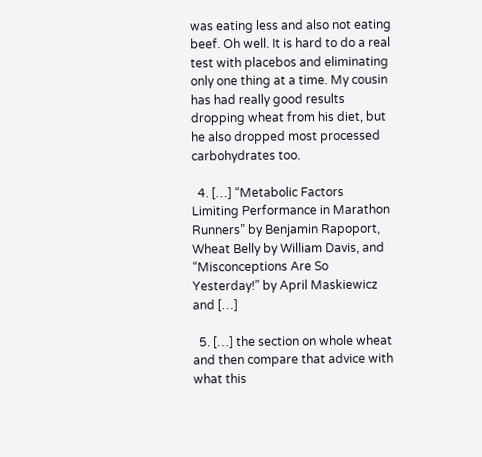was eating less and also not eating beef. Oh well. It is hard to do a real test with placebos and eliminating only one thing at a time. My cousin has had really good results dropping wheat from his diet, but he also dropped most processed carbohydrates too.

  4. […] “Metabolic Factors Limiting Performance in Marathon Runners” by Benjamin Rapoport, Wheat Belly by William Davis, and “Misconceptions Are So Yesterday!” by April Maskiewicz and […]

  5. […] the section on whole wheat and then compare that advice with what this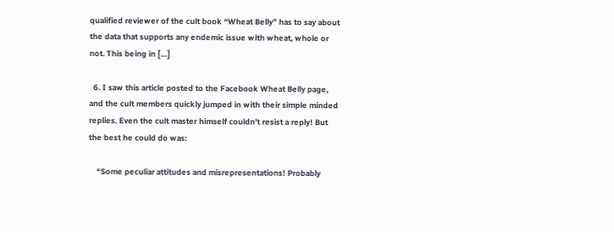qualified reviewer of the cult book “Wheat Belly” has to say about the data that supports any endemic issue with wheat, whole or not. This being in […]

  6. I saw this article posted to the Facebook Wheat Belly page, and the cult members quickly jumped in with their simple minded replies. Even the cult master himself couldn’t resist a reply! But the best he could do was:

    “Some peculiar attitudes and misrepresentations! Probably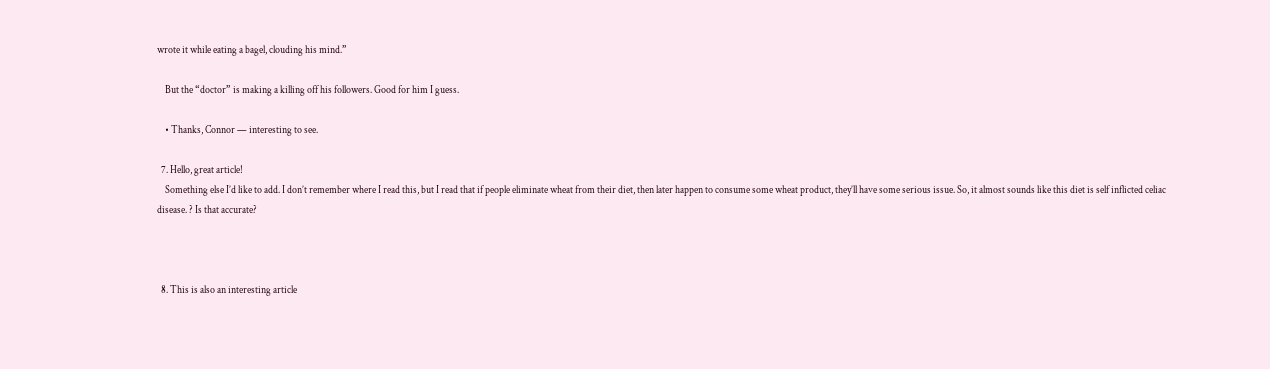wrote it while eating a bagel, clouding his mind.”

    But the “doctor” is making a killing off his followers. Good for him I guess.

    • Thanks, Connor — interesting to see.

  7. Hello, great article!
    Something else I’d like to add. I don’t remember where I read this, but I read that if people eliminate wheat from their diet, then later happen to consume some wheat product, they’ll have some serious issue. So, it almost sounds like this diet is self inflicted celiac disease. ? Is that accurate?



  8. This is also an interesting article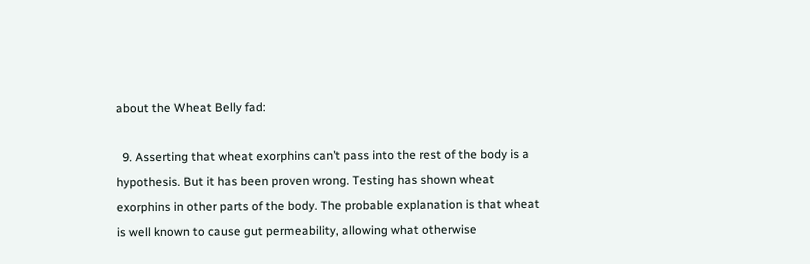about the Wheat Belly fad:

  9. Asserting that wheat exorphins can’t pass into the rest of the body is a hypothesis. But it has been proven wrong. Testing has shown wheat exorphins in other parts of the body. The probable explanation is that wheat is well known to cause gut permeability, allowing what otherwise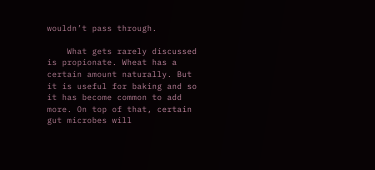wouldn’t pass through.

    What gets rarely discussed is propionate. Wheat has a certain amount naturally. But it is useful for baking and so it has become common to add more. On top of that, certain gut microbes will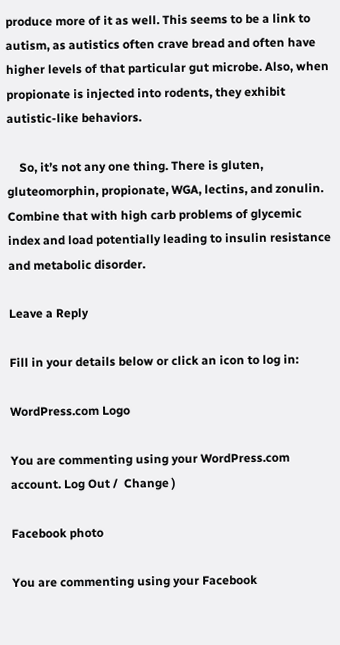produce more of it as well. This seems to be a link to autism, as autistics often crave bread and often have higher levels of that particular gut microbe. Also, when propionate is injected into rodents, they exhibit autistic-like behaviors.

    So, it’s not any one thing. There is gluten, gluteomorphin, propionate, WGA, lectins, and zonulin. Combine that with high carb problems of glycemic index and load potentially leading to insulin resistance and metabolic disorder.

Leave a Reply

Fill in your details below or click an icon to log in:

WordPress.com Logo

You are commenting using your WordPress.com account. Log Out /  Change )

Facebook photo

You are commenting using your Facebook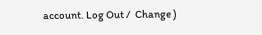account. Log Out /  Change )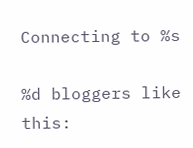Connecting to %s

%d bloggers like this: